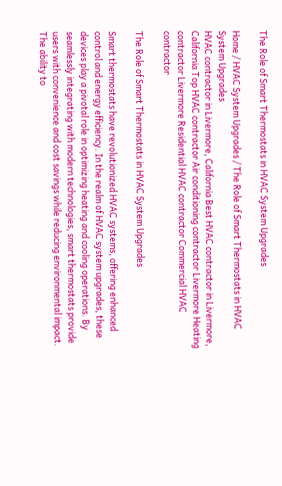The Role of Smart Thermostats in HVAC System Upgrades

Home / HVAC System Upgrades / The Role of Smart Thermostats in HVAC System Upgrades
HVAC contractor in Livermore, California Best HVAC contractor in Livermore, California Top HVAC contractor Air conditioning contractor Livermore Heating contractor Livermore Residential HVAC contractor Commercial HVAC contractor

The Role of Smart Thermostats in HVAC System Upgrades

Smart thermostats have revolutionized HVAC systems, offering enhanced control and energy efficiency. In the realm of HVAC system upgrades, these devices play a pivotal role in optimizing heating and cooling operations. By seamlessly integrating with modern technologies, smart thermostats provide users with convenience and cost savings while reducing environmental impact. The ability to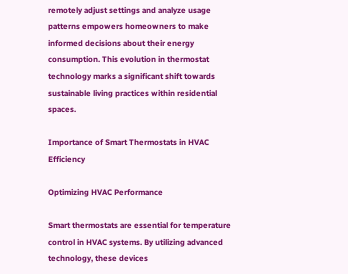remotely adjust settings and analyze usage patterns empowers homeowners to make informed decisions about their energy consumption. This evolution in thermostat technology marks a significant shift towards sustainable living practices within residential spaces.

Importance of Smart Thermostats in HVAC Efficiency

Optimizing HVAC Performance

Smart thermostats are essential for temperature control in HVAC systems. By utilizing advanced technology, these devices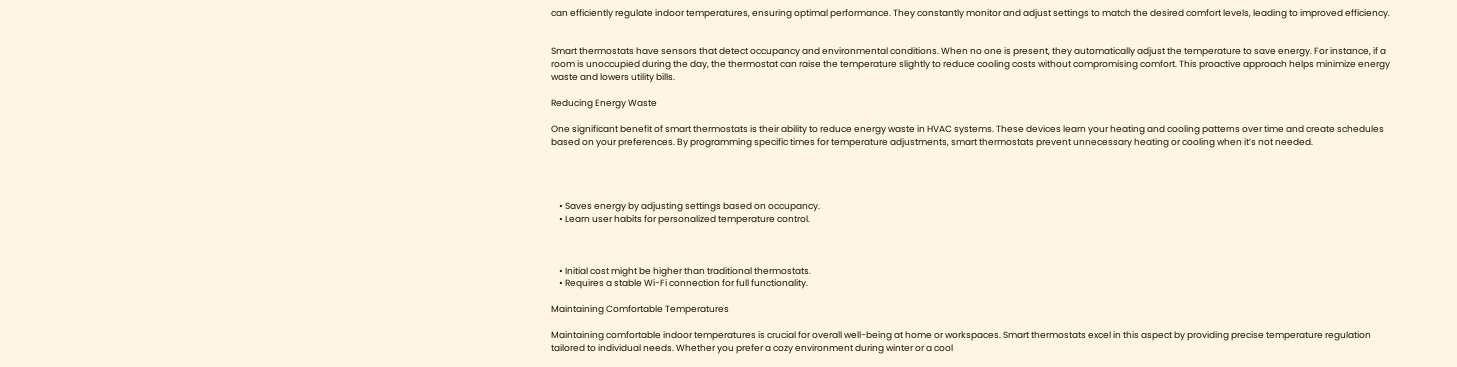can efficiently regulate indoor temperatures, ensuring optimal performance. They constantly monitor and adjust settings to match the desired comfort levels, leading to improved efficiency.


Smart thermostats have sensors that detect occupancy and environmental conditions. When no one is present, they automatically adjust the temperature to save energy. For instance, if a room is unoccupied during the day, the thermostat can raise the temperature slightly to reduce cooling costs without compromising comfort. This proactive approach helps minimize energy waste and lowers utility bills.

Reducing Energy Waste

One significant benefit of smart thermostats is their ability to reduce energy waste in HVAC systems. These devices learn your heating and cooling patterns over time and create schedules based on your preferences. By programming specific times for temperature adjustments, smart thermostats prevent unnecessary heating or cooling when it’s not needed.




    • Saves energy by adjusting settings based on occupancy.
    • Learn user habits for personalized temperature control.



    • Initial cost might be higher than traditional thermostats.
    • Requires a stable Wi-Fi connection for full functionality.

Maintaining Comfortable Temperatures

Maintaining comfortable indoor temperatures is crucial for overall well-being at home or workspaces. Smart thermostats excel in this aspect by providing precise temperature regulation tailored to individual needs. Whether you prefer a cozy environment during winter or a cool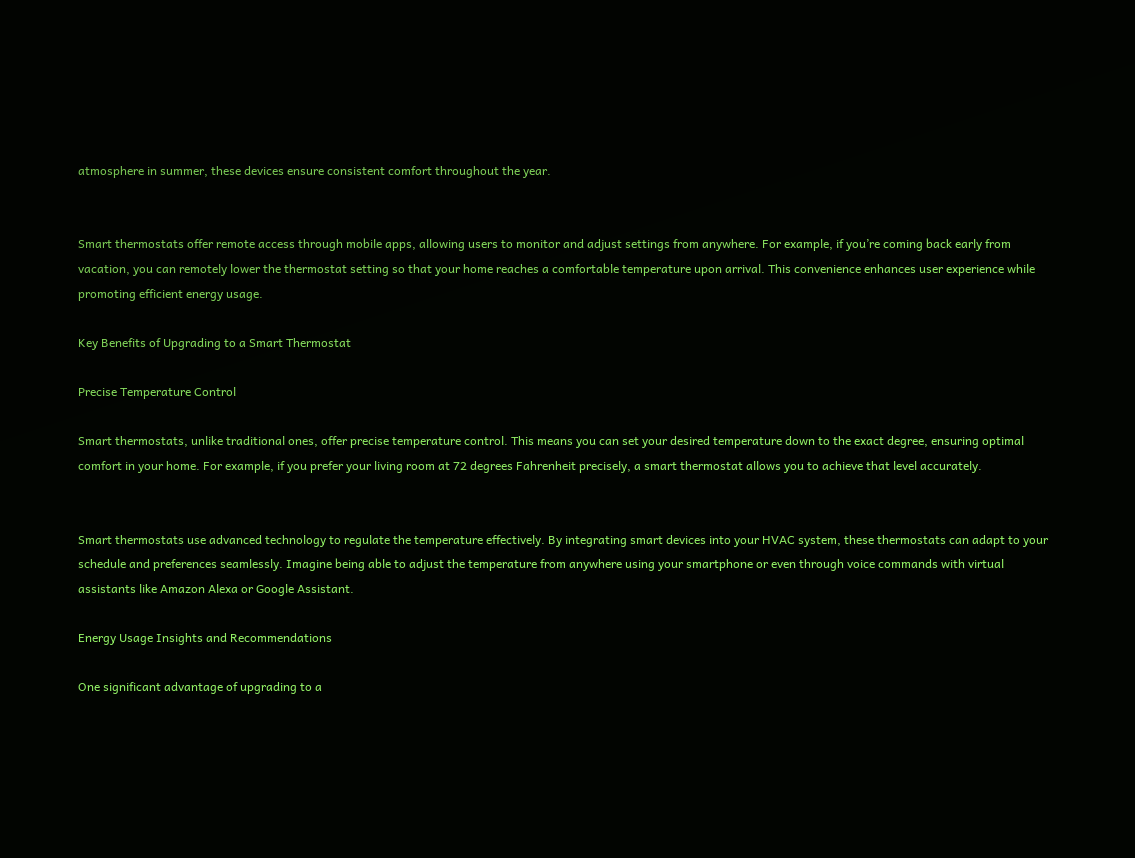atmosphere in summer, these devices ensure consistent comfort throughout the year.


Smart thermostats offer remote access through mobile apps, allowing users to monitor and adjust settings from anywhere. For example, if you’re coming back early from vacation, you can remotely lower the thermostat setting so that your home reaches a comfortable temperature upon arrival. This convenience enhances user experience while promoting efficient energy usage.

Key Benefits of Upgrading to a Smart Thermostat

Precise Temperature Control

Smart thermostats, unlike traditional ones, offer precise temperature control. This means you can set your desired temperature down to the exact degree, ensuring optimal comfort in your home. For example, if you prefer your living room at 72 degrees Fahrenheit precisely, a smart thermostat allows you to achieve that level accurately.


Smart thermostats use advanced technology to regulate the temperature effectively. By integrating smart devices into your HVAC system, these thermostats can adapt to your schedule and preferences seamlessly. Imagine being able to adjust the temperature from anywhere using your smartphone or even through voice commands with virtual assistants like Amazon Alexa or Google Assistant.

Energy Usage Insights and Recommendations

One significant advantage of upgrading to a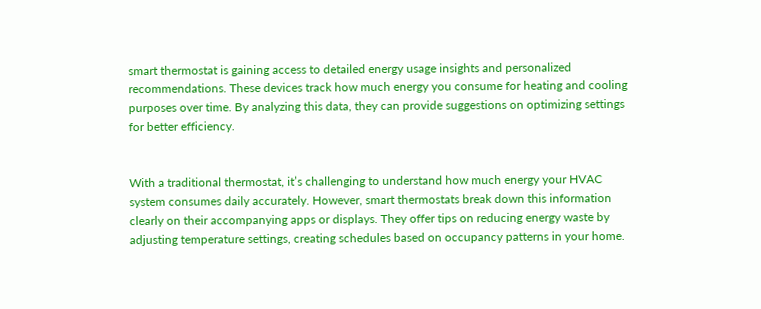smart thermostat is gaining access to detailed energy usage insights and personalized recommendations. These devices track how much energy you consume for heating and cooling purposes over time. By analyzing this data, they can provide suggestions on optimizing settings for better efficiency.


With a traditional thermostat, it’s challenging to understand how much energy your HVAC system consumes daily accurately. However, smart thermostats break down this information clearly on their accompanying apps or displays. They offer tips on reducing energy waste by adjusting temperature settings, creating schedules based on occupancy patterns in your home.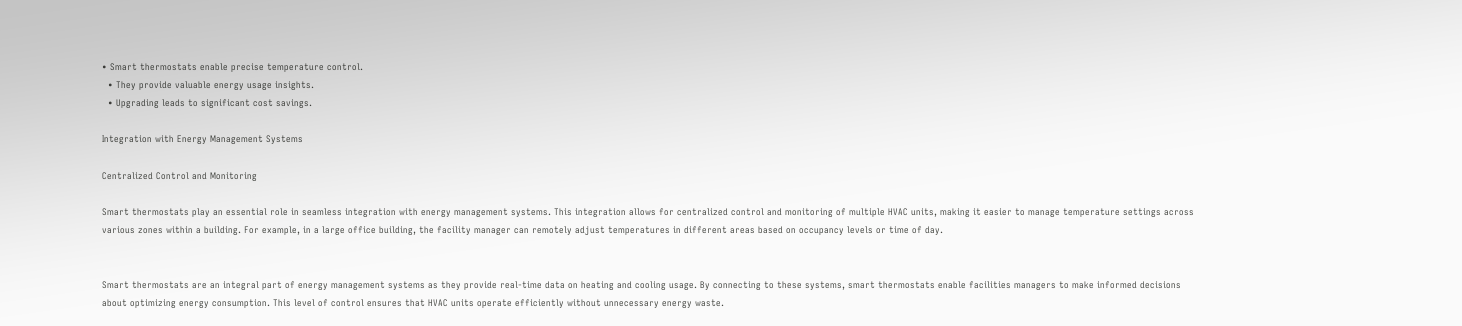• Smart thermostats enable precise temperature control.
  • They provide valuable energy usage insights.
  • Upgrading leads to significant cost savings.

Integration with Energy Management Systems

Centralized Control and Monitoring

Smart thermostats play an essential role in seamless integration with energy management systems. This integration allows for centralized control and monitoring of multiple HVAC units, making it easier to manage temperature settings across various zones within a building. For example, in a large office building, the facility manager can remotely adjust temperatures in different areas based on occupancy levels or time of day.


Smart thermostats are an integral part of energy management systems as they provide real-time data on heating and cooling usage. By connecting to these systems, smart thermostats enable facilities managers to make informed decisions about optimizing energy consumption. This level of control ensures that HVAC units operate efficiently without unnecessary energy waste.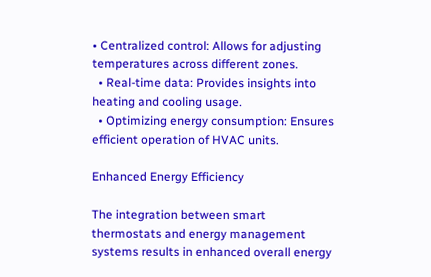• Centralized control: Allows for adjusting temperatures across different zones.
  • Real-time data: Provides insights into heating and cooling usage.
  • Optimizing energy consumption: Ensures efficient operation of HVAC units.

Enhanced Energy Efficiency

The integration between smart thermostats and energy management systems results in enhanced overall energy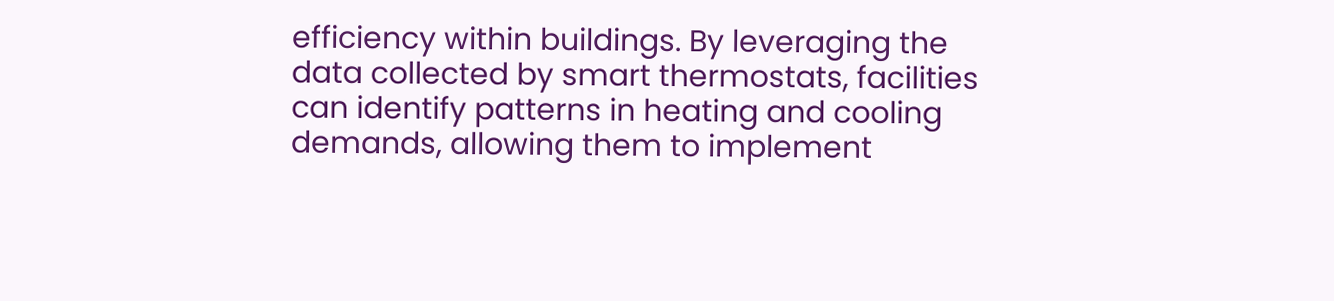efficiency within buildings. By leveraging the data collected by smart thermostats, facilities can identify patterns in heating and cooling demands, allowing them to implement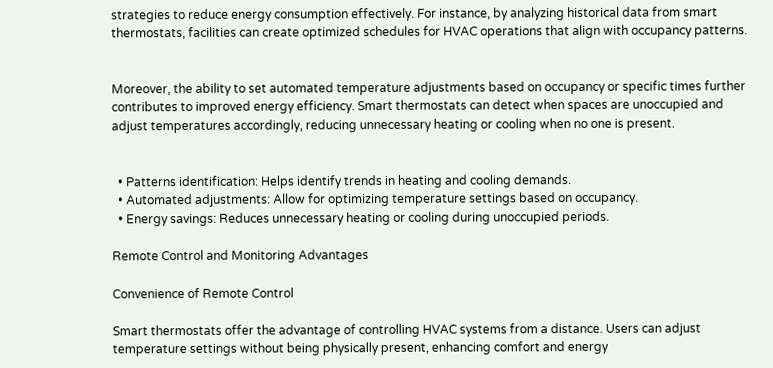strategies to reduce energy consumption effectively. For instance, by analyzing historical data from smart thermostats, facilities can create optimized schedules for HVAC operations that align with occupancy patterns.


Moreover, the ability to set automated temperature adjustments based on occupancy or specific times further contributes to improved energy efficiency. Smart thermostats can detect when spaces are unoccupied and adjust temperatures accordingly, reducing unnecessary heating or cooling when no one is present.


  • Patterns identification: Helps identify trends in heating and cooling demands.
  • Automated adjustments: Allow for optimizing temperature settings based on occupancy.
  • Energy savings: Reduces unnecessary heating or cooling during unoccupied periods.

Remote Control and Monitoring Advantages

Convenience of Remote Control

Smart thermostats offer the advantage of controlling HVAC systems from a distance. Users can adjust temperature settings without being physically present, enhancing comfort and energy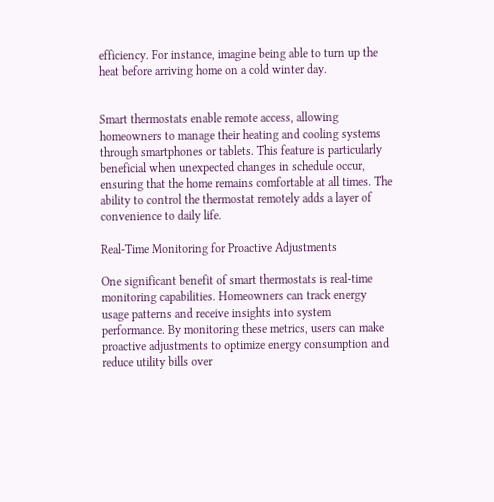efficiency. For instance, imagine being able to turn up the heat before arriving home on a cold winter day.


Smart thermostats enable remote access, allowing homeowners to manage their heating and cooling systems through smartphones or tablets. This feature is particularly beneficial when unexpected changes in schedule occur, ensuring that the home remains comfortable at all times. The ability to control the thermostat remotely adds a layer of convenience to daily life.

Real-Time Monitoring for Proactive Adjustments

One significant benefit of smart thermostats is real-time monitoring capabilities. Homeowners can track energy usage patterns and receive insights into system performance. By monitoring these metrics, users can make proactive adjustments to optimize energy consumption and reduce utility bills over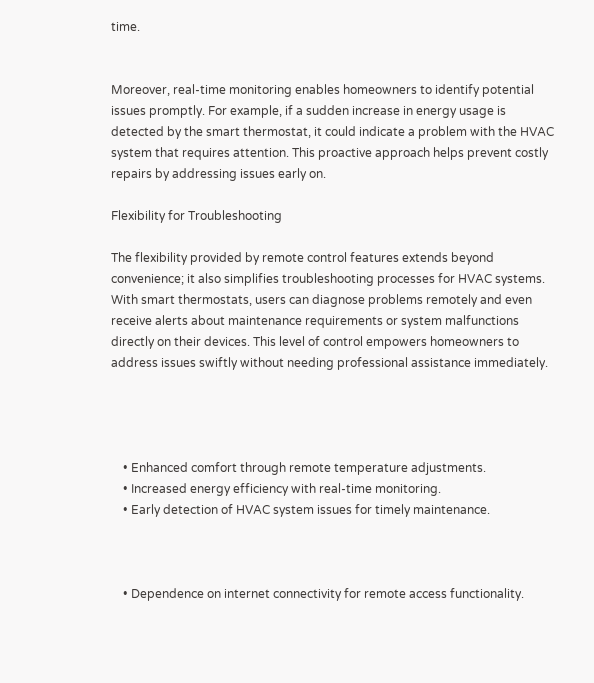time.


Moreover, real-time monitoring enables homeowners to identify potential issues promptly. For example, if a sudden increase in energy usage is detected by the smart thermostat, it could indicate a problem with the HVAC system that requires attention. This proactive approach helps prevent costly repairs by addressing issues early on.

Flexibility for Troubleshooting

The flexibility provided by remote control features extends beyond convenience; it also simplifies troubleshooting processes for HVAC systems. With smart thermostats, users can diagnose problems remotely and even receive alerts about maintenance requirements or system malfunctions directly on their devices. This level of control empowers homeowners to address issues swiftly without needing professional assistance immediately.




    • Enhanced comfort through remote temperature adjustments.
    • Increased energy efficiency with real-time monitoring.
    • Early detection of HVAC system issues for timely maintenance.



    • Dependence on internet connectivity for remote access functionality.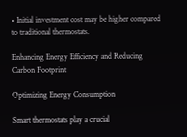• Initial investment cost may be higher compared to traditional thermostats.

Enhancing Energy Efficiency and Reducing Carbon Footprint

Optimizing Energy Consumption

Smart thermostats play a crucial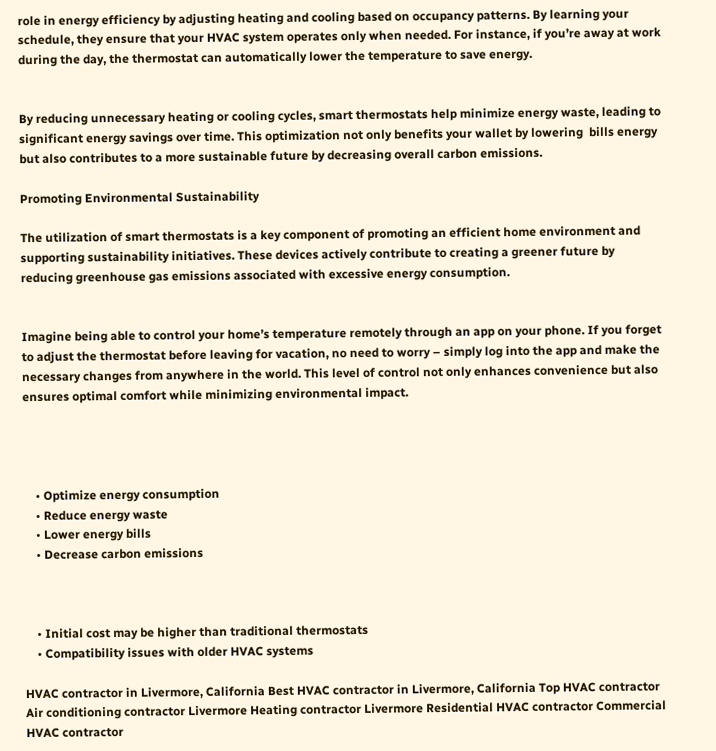role in energy efficiency by adjusting heating and cooling based on occupancy patterns. By learning your schedule, they ensure that your HVAC system operates only when needed. For instance, if you’re away at work during the day, the thermostat can automatically lower the temperature to save energy.


By reducing unnecessary heating or cooling cycles, smart thermostats help minimize energy waste, leading to significant energy savings over time. This optimization not only benefits your wallet by lowering  bills energy but also contributes to a more sustainable future by decreasing overall carbon emissions.

Promoting Environmental Sustainability

The utilization of smart thermostats is a key component of promoting an efficient home environment and supporting sustainability initiatives. These devices actively contribute to creating a greener future by reducing greenhouse gas emissions associated with excessive energy consumption.


Imagine being able to control your home’s temperature remotely through an app on your phone. If you forget to adjust the thermostat before leaving for vacation, no need to worry – simply log into the app and make the necessary changes from anywhere in the world. This level of control not only enhances convenience but also ensures optimal comfort while minimizing environmental impact.




    • Optimize energy consumption
    • Reduce energy waste
    • Lower energy bills
    • Decrease carbon emissions



    • Initial cost may be higher than traditional thermostats
    • Compatibility issues with older HVAC systems

HVAC contractor in Livermore, California Best HVAC contractor in Livermore, California Top HVAC contractor Air conditioning contractor Livermore Heating contractor Livermore Residential HVAC contractor Commercial HVAC contractor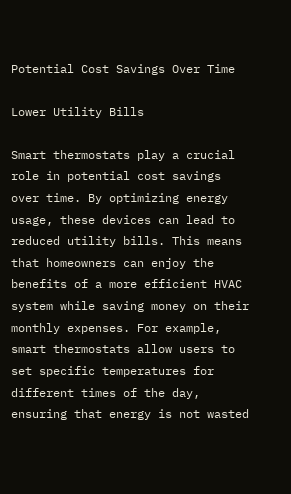Potential Cost Savings Over Time

Lower Utility Bills

Smart thermostats play a crucial role in potential cost savings over time. By optimizing energy usage, these devices can lead to reduced utility bills. This means that homeowners can enjoy the benefits of a more efficient HVAC system while saving money on their monthly expenses. For example, smart thermostats allow users to set specific temperatures for different times of the day, ensuring that energy is not wasted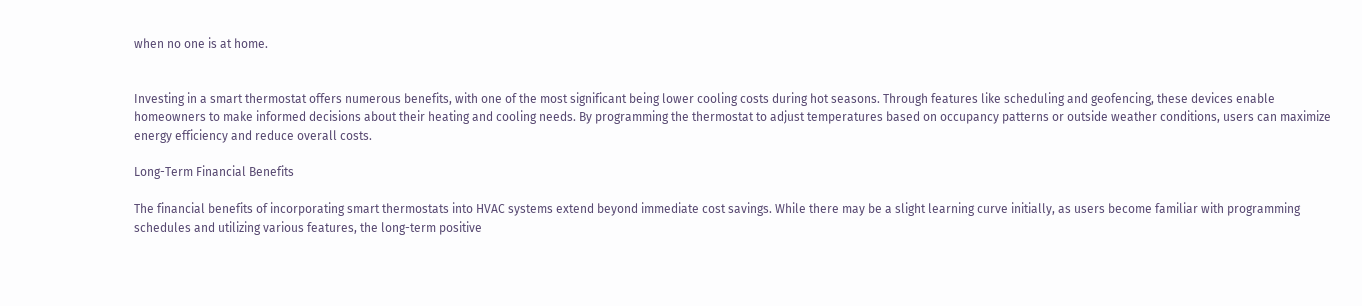when no one is at home.


Investing in a smart thermostat offers numerous benefits, with one of the most significant being lower cooling costs during hot seasons. Through features like scheduling and geofencing, these devices enable homeowners to make informed decisions about their heating and cooling needs. By programming the thermostat to adjust temperatures based on occupancy patterns or outside weather conditions, users can maximize energy efficiency and reduce overall costs.

Long-Term Financial Benefits

The financial benefits of incorporating smart thermostats into HVAC systems extend beyond immediate cost savings. While there may be a slight learning curve initially, as users become familiar with programming schedules and utilizing various features, the long-term positive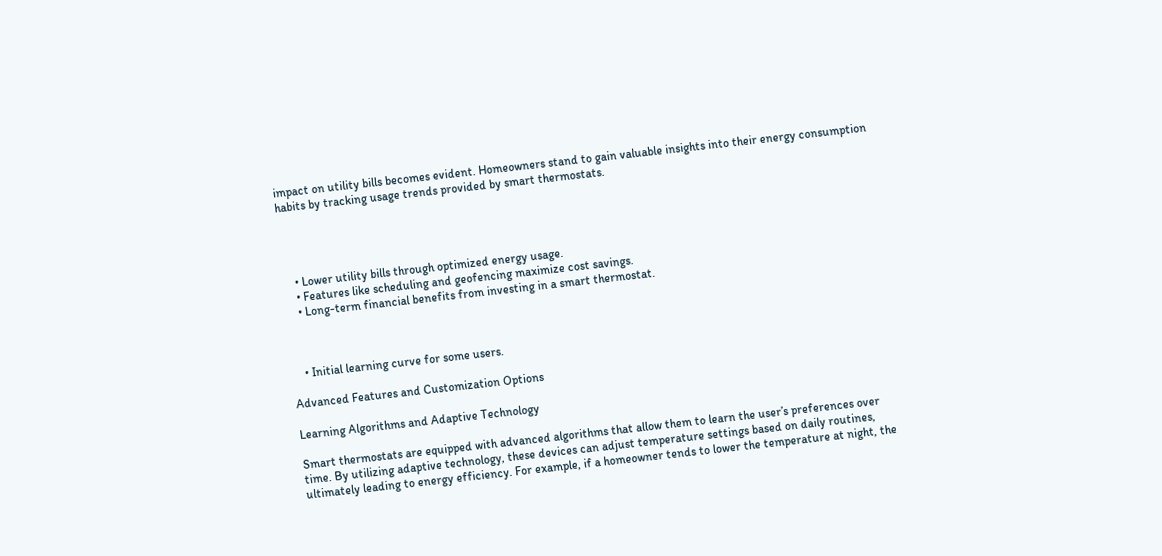impact on utility bills becomes evident. Homeowners stand to gain valuable insights into their energy consumption habits by tracking usage trends provided by smart thermostats.




    • Lower utility bills through optimized energy usage.
    • Features like scheduling and geofencing maximize cost savings.
    • Long-term financial benefits from investing in a smart thermostat.



    • Initial learning curve for some users.

Advanced Features and Customization Options

Learning Algorithms and Adaptive Technology

Smart thermostats are equipped with advanced algorithms that allow them to learn the user’s preferences over time. By utilizing adaptive technology, these devices can adjust temperature settings based on daily routines, ultimately leading to energy efficiency. For example, if a homeowner tends to lower the temperature at night, the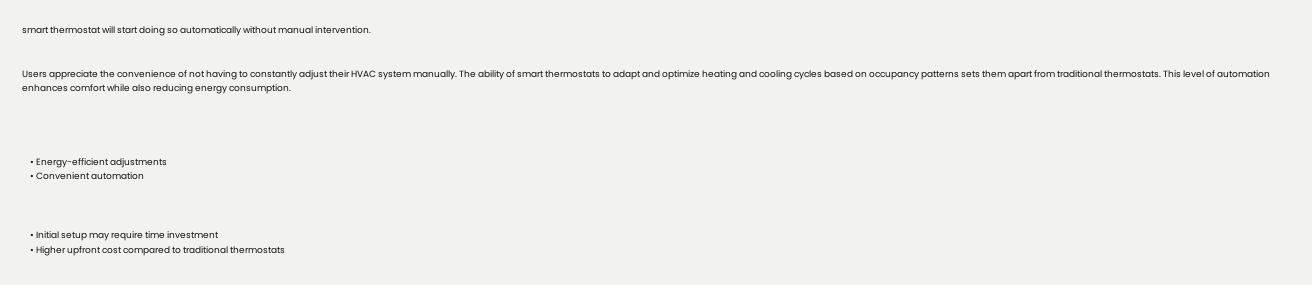smart thermostat will start doing so automatically without manual intervention.


Users appreciate the convenience of not having to constantly adjust their HVAC system manually. The ability of smart thermostats to adapt and optimize heating and cooling cycles based on occupancy patterns sets them apart from traditional thermostats. This level of automation enhances comfort while also reducing energy consumption.




    • Energy-efficient adjustments
    • Convenient automation



    • Initial setup may require time investment
    • Higher upfront cost compared to traditional thermostats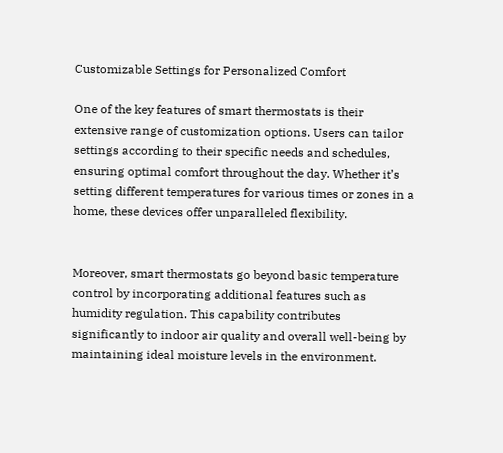Customizable Settings for Personalized Comfort

One of the key features of smart thermostats is their extensive range of customization options. Users can tailor settings according to their specific needs and schedules, ensuring optimal comfort throughout the day. Whether it’s setting different temperatures for various times or zones in a home, these devices offer unparalleled flexibility.


Moreover, smart thermostats go beyond basic temperature control by incorporating additional features such as humidity regulation. This capability contributes significantly to indoor air quality and overall well-being by maintaining ideal moisture levels in the environment.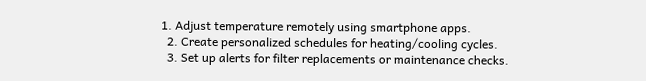1. Adjust temperature remotely using smartphone apps.
  2. Create personalized schedules for heating/cooling cycles.
  3. Set up alerts for filter replacements or maintenance checks.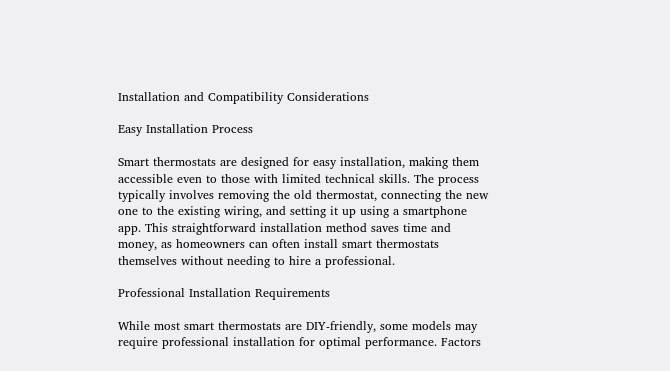Installation and Compatibility Considerations

Easy Installation Process

Smart thermostats are designed for easy installation, making them accessible even to those with limited technical skills. The process typically involves removing the old thermostat, connecting the new one to the existing wiring, and setting it up using a smartphone app. This straightforward installation method saves time and money, as homeowners can often install smart thermostats themselves without needing to hire a professional.

Professional Installation Requirements

While most smart thermostats are DIY-friendly, some models may require professional installation for optimal performance. Factors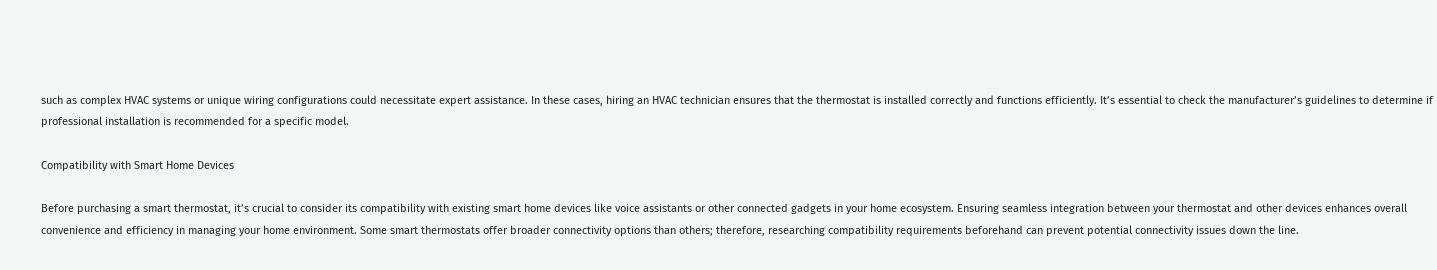such as complex HVAC systems or unique wiring configurations could necessitate expert assistance. In these cases, hiring an HVAC technician ensures that the thermostat is installed correctly and functions efficiently. It’s essential to check the manufacturer’s guidelines to determine if professional installation is recommended for a specific model.

Compatibility with Smart Home Devices

Before purchasing a smart thermostat, it’s crucial to consider its compatibility with existing smart home devices like voice assistants or other connected gadgets in your home ecosystem. Ensuring seamless integration between your thermostat and other devices enhances overall convenience and efficiency in managing your home environment. Some smart thermostats offer broader connectivity options than others; therefore, researching compatibility requirements beforehand can prevent potential connectivity issues down the line.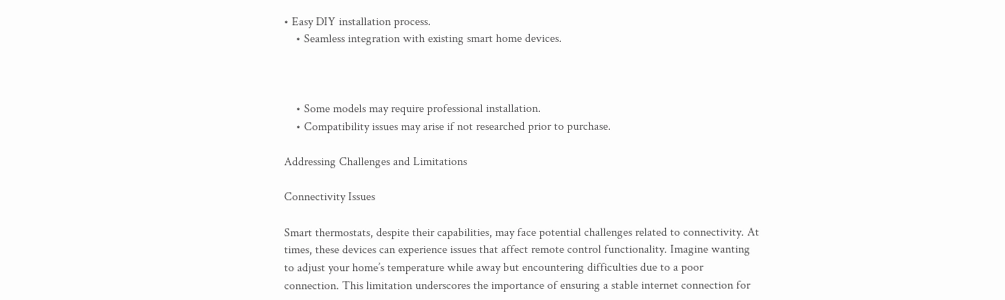• Easy DIY installation process.
    • Seamless integration with existing smart home devices.



    • Some models may require professional installation.
    • Compatibility issues may arise if not researched prior to purchase.

Addressing Challenges and Limitations

Connectivity Issues

Smart thermostats, despite their capabilities, may face potential challenges related to connectivity. At times, these devices can experience issues that affect remote control functionality. Imagine wanting to adjust your home’s temperature while away but encountering difficulties due to a poor connection. This limitation underscores the importance of ensuring a stable internet connection for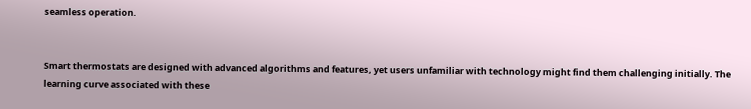seamless operation.


Smart thermostats are designed with advanced algorithms and features, yet users unfamiliar with technology might find them challenging initially. The learning curve associated with these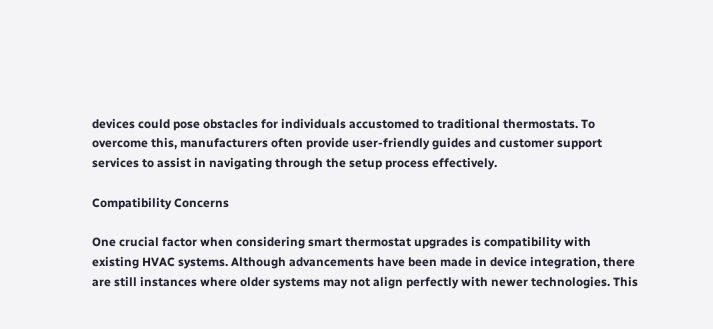devices could pose obstacles for individuals accustomed to traditional thermostats. To overcome this, manufacturers often provide user-friendly guides and customer support services to assist in navigating through the setup process effectively.

Compatibility Concerns

One crucial factor when considering smart thermostat upgrades is compatibility with existing HVAC systems. Although advancements have been made in device integration, there are still instances where older systems may not align perfectly with newer technologies. This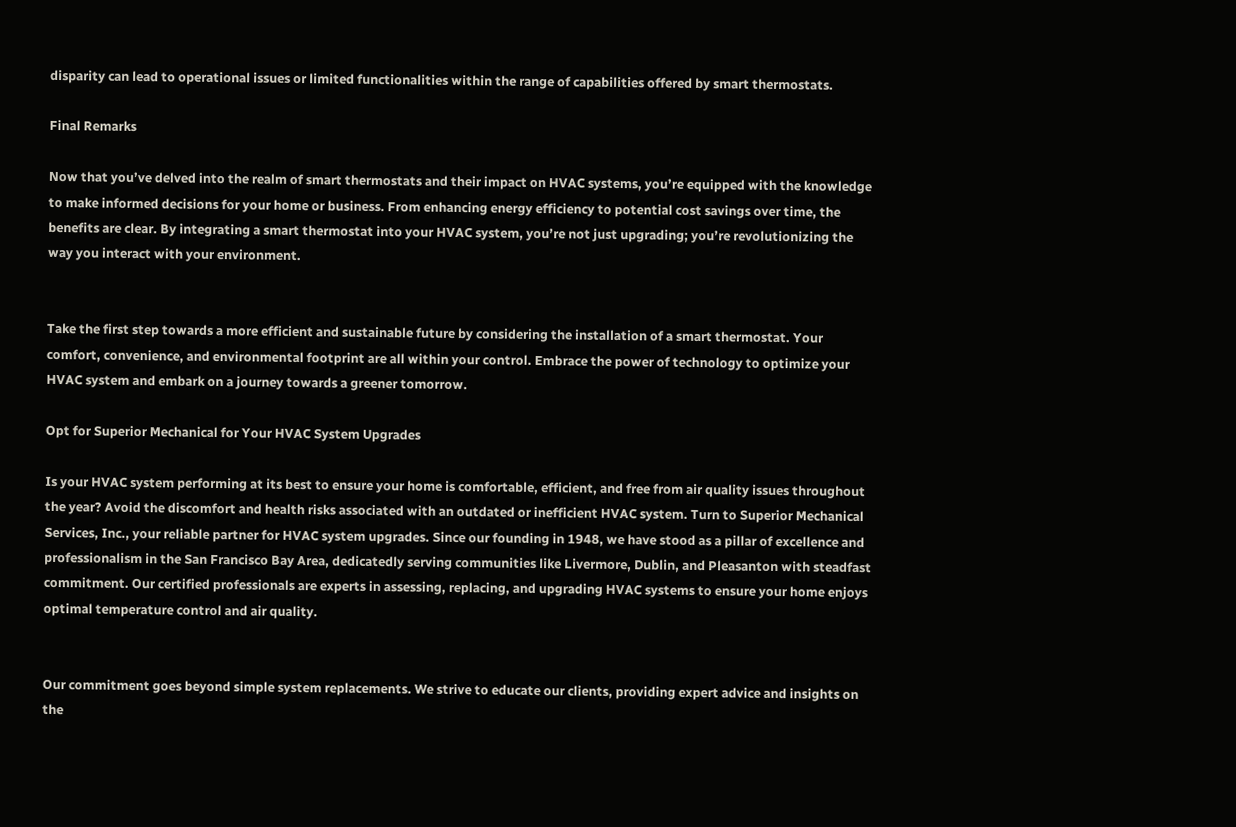disparity can lead to operational issues or limited functionalities within the range of capabilities offered by smart thermostats.

Final Remarks

Now that you’ve delved into the realm of smart thermostats and their impact on HVAC systems, you’re equipped with the knowledge to make informed decisions for your home or business. From enhancing energy efficiency to potential cost savings over time, the benefits are clear. By integrating a smart thermostat into your HVAC system, you’re not just upgrading; you’re revolutionizing the way you interact with your environment.


Take the first step towards a more efficient and sustainable future by considering the installation of a smart thermostat. Your comfort, convenience, and environmental footprint are all within your control. Embrace the power of technology to optimize your HVAC system and embark on a journey towards a greener tomorrow.

Opt for Superior Mechanical for Your HVAC System Upgrades

Is your HVAC system performing at its best to ensure your home is comfortable, efficient, and free from air quality issues throughout the year? Avoid the discomfort and health risks associated with an outdated or inefficient HVAC system. Turn to Superior Mechanical Services, Inc., your reliable partner for HVAC system upgrades. Since our founding in 1948, we have stood as a pillar of excellence and professionalism in the San Francisco Bay Area, dedicatedly serving communities like Livermore, Dublin, and Pleasanton with steadfast commitment. Our certified professionals are experts in assessing, replacing, and upgrading HVAC systems to ensure your home enjoys optimal temperature control and air quality.


Our commitment goes beyond simple system replacements. We strive to educate our clients, providing expert advice and insights on the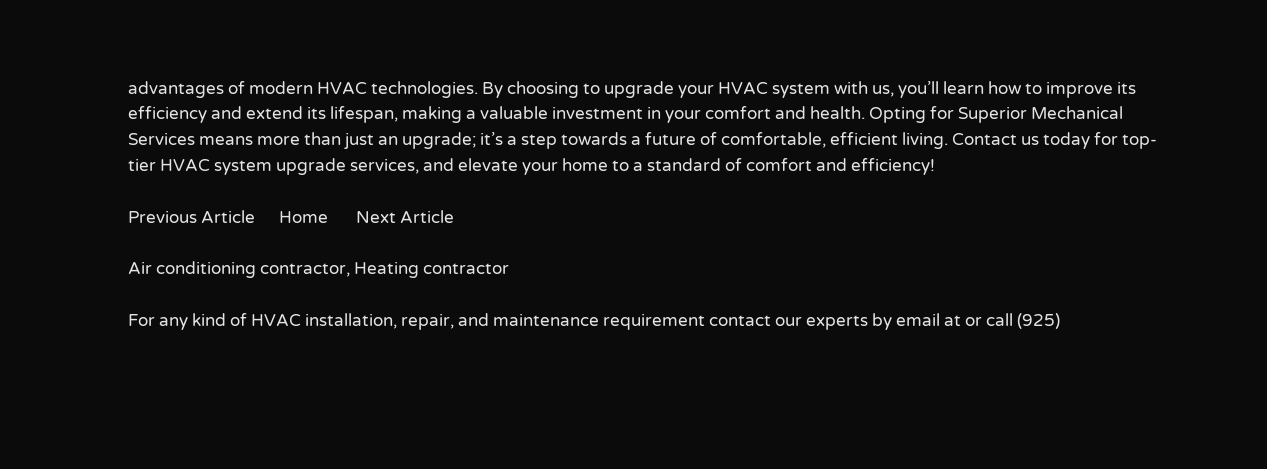advantages of modern HVAC technologies. By choosing to upgrade your HVAC system with us, you’ll learn how to improve its efficiency and extend its lifespan, making a valuable investment in your comfort and health. Opting for Superior Mechanical Services means more than just an upgrade; it’s a step towards a future of comfortable, efficient living. Contact us today for top-tier HVAC system upgrade services, and elevate your home to a standard of comfort and efficiency!

Previous Article      Home       Next Article

Air conditioning contractor, Heating contractor

For any kind of HVAC installation, repair, and maintenance requirement contact our experts by email at or call (925)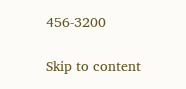456-3200

Skip to content